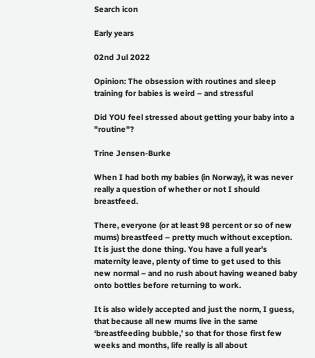Search icon

Early years

02nd Jul 2022

Opinion: The obsession with routines and sleep training for babies is weird – and stressful

Did YOU feel stressed about getting your baby into a "routine"?

Trine Jensen-Burke

When I had both my babies (in Norway), it was never really a question of whether or not I should breastfeed.

There, everyone (or at least 98 percent or so of new mums) breastfeed – pretty much without exception. It is just the done thing. You have a full year’s maternity leave, plenty of time to get used to this new normal – and no rush about having weaned baby onto bottles before returning to work.

It is also widely accepted and just the norm, I guess, that because all new mums live in the same ‘breastfeeding bubble,’ so that for those first few weeks and months, life really is all about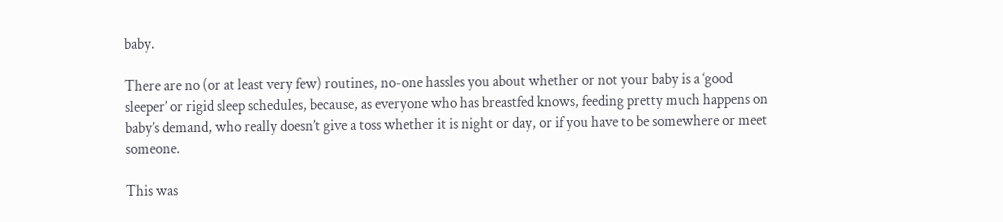baby.

There are no (or at least very few) routines, no-one hassles you about whether or not your baby is a ‘good sleeper’ or rigid sleep schedules, because, as everyone who has breastfed knows, feeding pretty much happens on baby’s demand, who really doesn’t give a toss whether it is night or day, or if you have to be somewhere or meet someone.

This was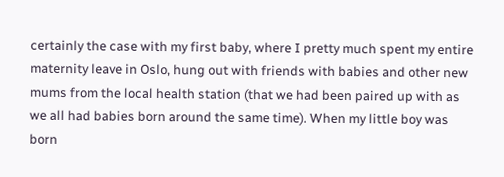certainly the case with my first baby, where I pretty much spent my entire maternity leave in Oslo, hung out with friends with babies and other new mums from the local health station (that we had been paired up with as we all had babies born around the same time). When my little boy was born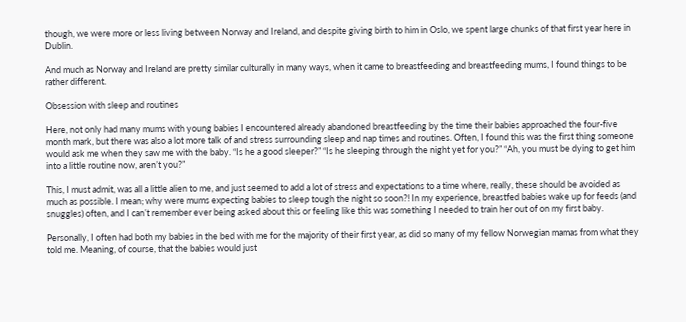though, we were more or less living between Norway and Ireland, and despite giving birth to him in Oslo, we spent large chunks of that first year here in Dublin.

And much as Norway and Ireland are pretty similar culturally in many ways, when it came to breastfeeding and breastfeeding mums, I found things to be rather different.

Obsession with sleep and routines

Here, not only had many mums with young babies I encountered already abandoned breastfeeding by the time their babies approached the four-five month mark, but there was also a lot more talk of and stress surrounding sleep and nap times and routines. Often, I found this was the first thing someone would ask me when they saw me with the baby. “Is he a good sleeper?” “Is he sleeping through the night yet for you?” “Ah, you must be dying to get him into a little routine now, aren’t you?”

This, I must admit, was all a little alien to me, and just seemed to add a lot of stress and expectations to a time where, really, these should be avoided as much as possible. I mean; why were mums expecting babies to sleep tough the night so soon?! In my experience, breastfed babies wake up for feeds (and snuggles) often, and I can’t remember ever being asked about this or feeling like this was something I needed to train her out of on my first baby.

Personally, I often had both my babies in the bed with me for the majority of their first year, as did so many of my fellow Norwegian mamas from what they told me. Meaning, of course, that the babies would just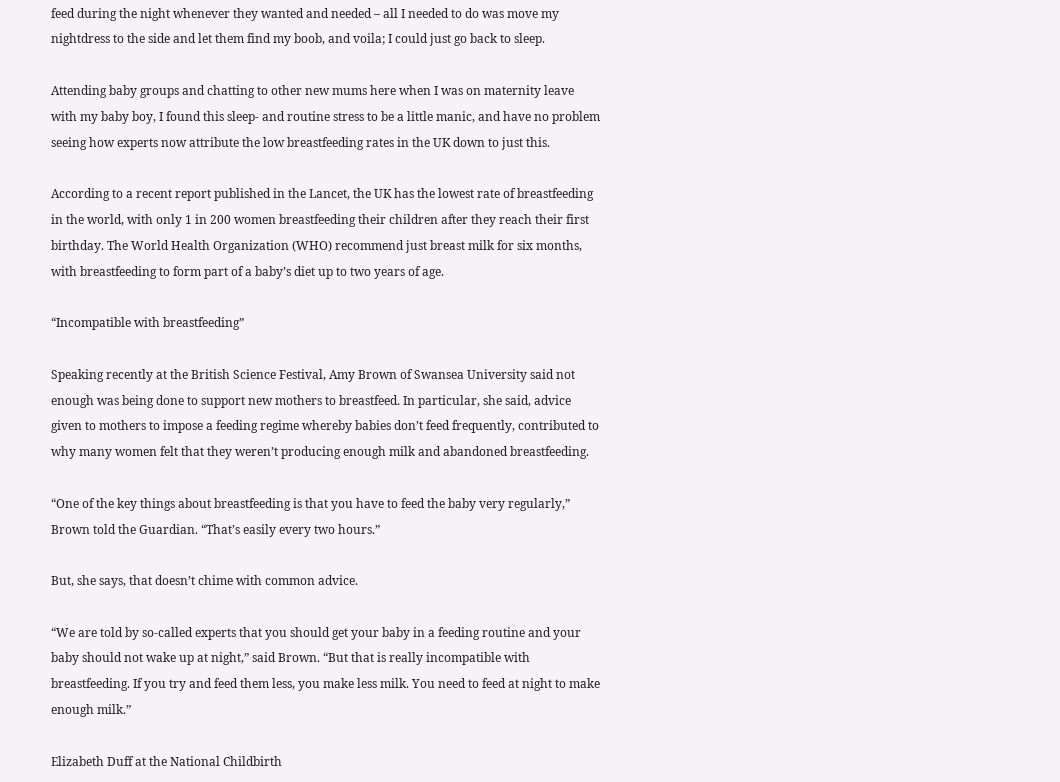feed during the night whenever they wanted and needed – all I needed to do was move my nightdress to the side and let them find my boob, and voila; I could just go back to sleep.

Attending baby groups and chatting to other new mums here when I was on maternity leave with my baby boy, I found this sleep- and routine stress to be a little manic, and have no problem seeing how experts now attribute the low breastfeeding rates in the UK down to just this.

According to a recent report published in the Lancet, the UK has the lowest rate of breastfeeding in the world, with only 1 in 200 women breastfeeding their children after they reach their first birthday. The World Health Organization (WHO) recommend just breast milk for six months, with breastfeeding to form part of a baby’s diet up to two years of age.

“Incompatible with breastfeeding”

Speaking recently at the British Science Festival, Amy Brown of Swansea University said not enough was being done to support new mothers to breastfeed. In particular, she said, advice given to mothers to impose a feeding regime whereby babies don’t feed frequently, contributed to why many women felt that they weren’t producing enough milk and abandoned breastfeeding.

“One of the key things about breastfeeding is that you have to feed the baby very regularly,” Brown told the Guardian. “That’s easily every two hours.”

But, she says, that doesn’t chime with common advice.

“We are told by so-called experts that you should get your baby in a feeding routine and your baby should not wake up at night,” said Brown. “But that is really incompatible with breastfeeding. If you try and feed them less, you make less milk. You need to feed at night to make enough milk.”

Elizabeth Duff at the National Childbirth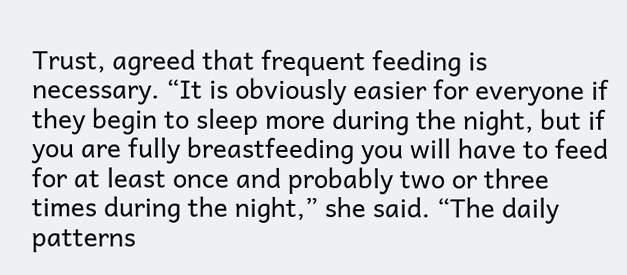Trust, agreed that frequent feeding is necessary. “It is obviously easier for everyone if they begin to sleep more during the night, but if you are fully breastfeeding you will have to feed for at least once and probably two or three times during the night,” she said. “The daily patterns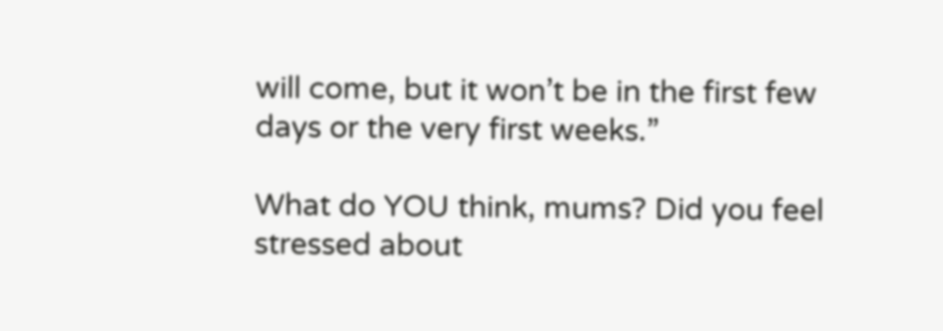will come, but it won’t be in the first few days or the very first weeks.”

What do YOU think, mums? Did you feel stressed about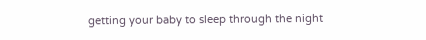getting your baby to sleep through the night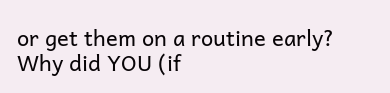or get them on a routine early? Why did YOU (if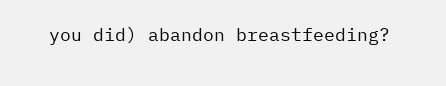you did) abandon breastfeeding?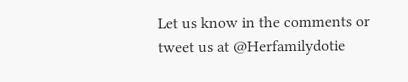Let us know in the comments or tweet us at @Herfamilydotie